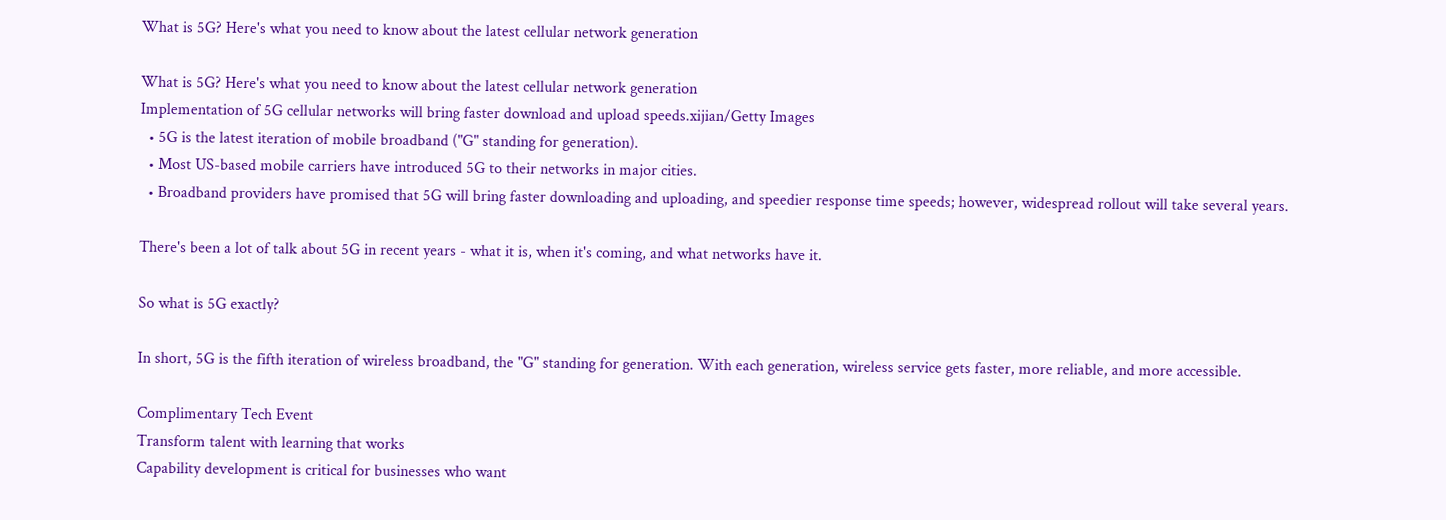What is 5G? Here's what you need to know about the latest cellular network generation

What is 5G? Here's what you need to know about the latest cellular network generation
Implementation of 5G cellular networks will bring faster download and upload speeds.xijian/Getty Images
  • 5G is the latest iteration of mobile broadband ("G" standing for generation).
  • Most US-based mobile carriers have introduced 5G to their networks in major cities.
  • Broadband providers have promised that 5G will bring faster downloading and uploading, and speedier response time speeds; however, widespread rollout will take several years.

There's been a lot of talk about 5G in recent years - what it is, when it's coming, and what networks have it.

So what is 5G exactly?

In short, 5G is the fifth iteration of wireless broadband, the "G" standing for generation. With each generation, wireless service gets faster, more reliable, and more accessible.

Complimentary Tech Event
Transform talent with learning that works
Capability development is critical for businesses who want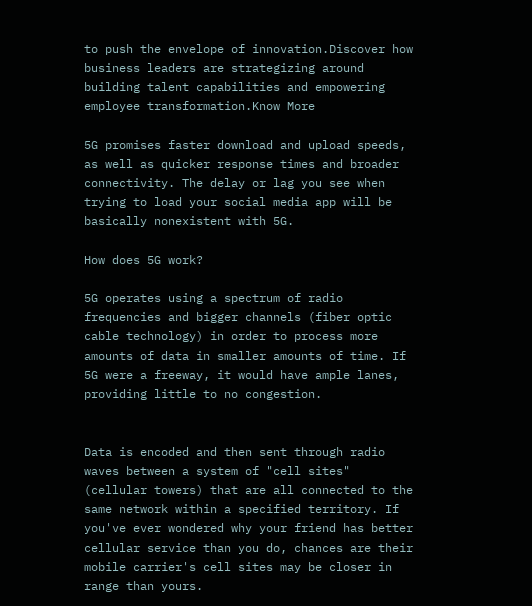to push the envelope of innovation.Discover how business leaders are strategizing around building talent capabilities and empowering employee transformation.Know More

5G promises faster download and upload speeds, as well as quicker response times and broader connectivity. The delay or lag you see when trying to load your social media app will be basically nonexistent with 5G.

How does 5G work?

5G operates using a spectrum of radio frequencies and bigger channels (fiber optic cable technology) in order to process more amounts of data in smaller amounts of time. If 5G were a freeway, it would have ample lanes, providing little to no congestion.


Data is encoded and then sent through radio waves between a system of "cell sites" (cellular towers) that are all connected to the same network within a specified territory. If you've ever wondered why your friend has better cellular service than you do, chances are their mobile carrier's cell sites may be closer in range than yours.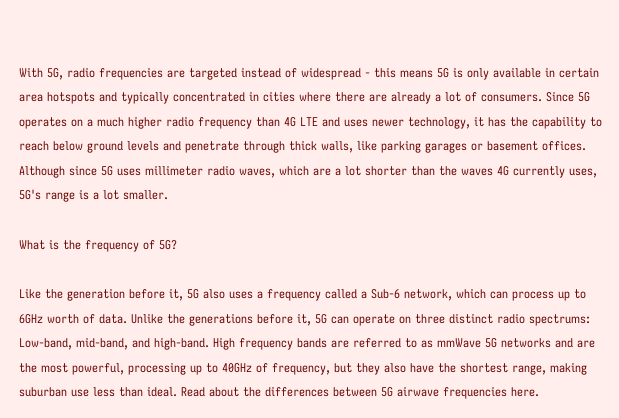With 5G, radio frequencies are targeted instead of widespread - this means 5G is only available in certain area hotspots and typically concentrated in cities where there are already a lot of consumers. Since 5G operates on a much higher radio frequency than 4G LTE and uses newer technology, it has the capability to reach below ground levels and penetrate through thick walls, like parking garages or basement offices. Although since 5G uses millimeter radio waves, which are a lot shorter than the waves 4G currently uses, 5G's range is a lot smaller.

What is the frequency of 5G?

Like the generation before it, 5G also uses a frequency called a Sub-6 network, which can process up to 6GHz worth of data. Unlike the generations before it, 5G can operate on three distinct radio spectrums: Low-band, mid-band, and high-band. High frequency bands are referred to as mmWave 5G networks and are the most powerful, processing up to 40GHz of frequency, but they also have the shortest range, making suburban use less than ideal. Read about the differences between 5G airwave frequencies here.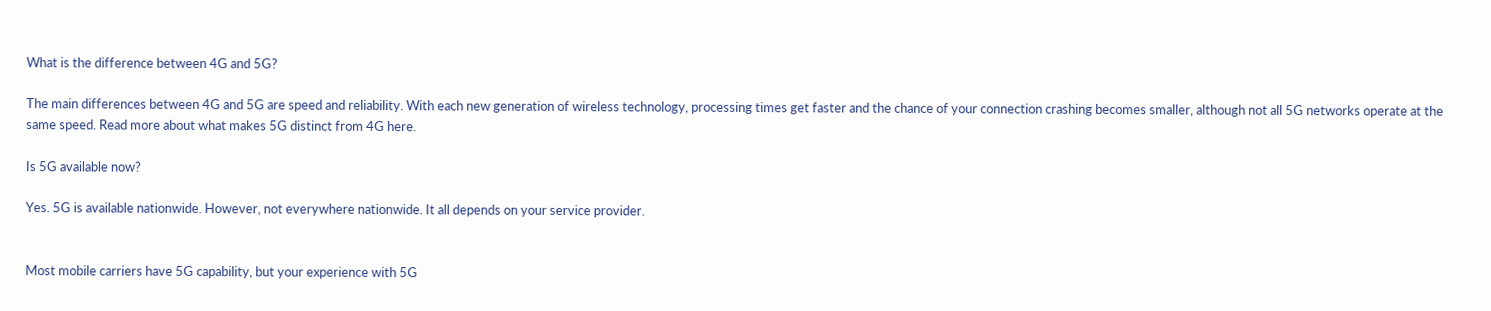What is the difference between 4G and 5G?

The main differences between 4G and 5G are speed and reliability. With each new generation of wireless technology, processing times get faster and the chance of your connection crashing becomes smaller, although not all 5G networks operate at the same speed. Read more about what makes 5G distinct from 4G here.

Is 5G available now?

Yes. 5G is available nationwide. However, not everywhere nationwide. It all depends on your service provider.


Most mobile carriers have 5G capability, but your experience with 5G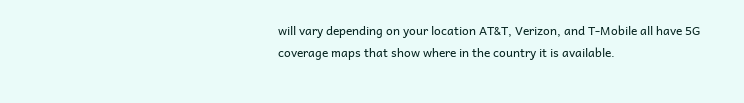will vary depending on your location AT&T, Verizon, and T-Mobile all have 5G coverage maps that show where in the country it is available.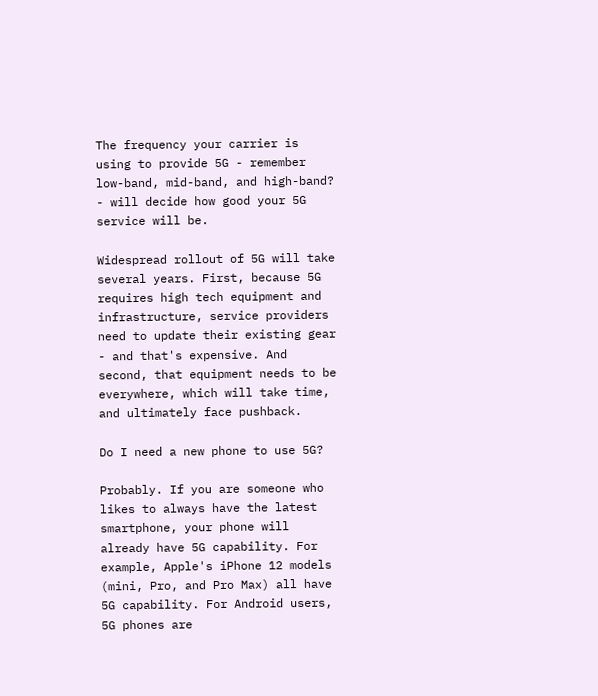The frequency your carrier is using to provide 5G - remember low-band, mid-band, and high-band? - will decide how good your 5G service will be.

Widespread rollout of 5G will take several years. First, because 5G requires high tech equipment and infrastructure, service providers need to update their existing gear - and that's expensive. And second, that equipment needs to be everywhere, which will take time, and ultimately face pushback.

Do I need a new phone to use 5G?

Probably. If you are someone who likes to always have the latest smartphone, your phone will already have 5G capability. For example, Apple's iPhone 12 models (mini, Pro, and Pro Max) all have 5G capability. For Android users, 5G phones are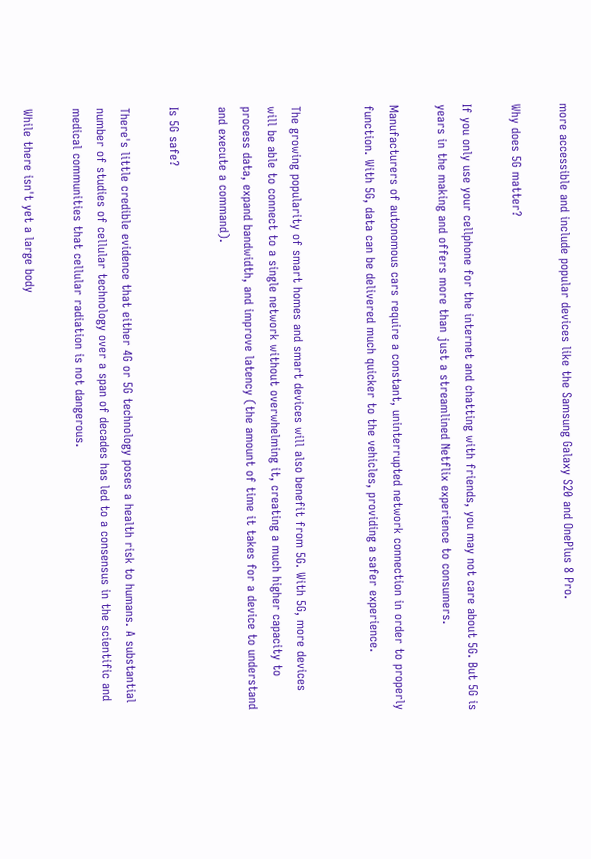more accessible and include popular devices like the Samsung Galaxy S20 and OnePlus 8 Pro.

Why does 5G matter?

If you only use your cellphone for the internet and chatting with friends, you may not care about 5G. But 5G is years in the making and offers more than just a streamlined Netflix experience to consumers.

Manufacturers of autonomous cars require a constant, uninterrupted network connection in order to properly function. With 5G, data can be delivered much quicker to the vehicles, providing a safer experience.


The growing popularity of smart homes and smart devices will also benefit from 5G. With 5G, more devices will be able to connect to a single network without overwhelming it, creating a much higher capacity to process data, expand bandwidth, and improve latency (the amount of time it takes for a device to understand and execute a command).

Is 5G safe?

There's little credible evidence that either 4G or 5G technology poses a health risk to humans. A substantial number of studies of cellular technology over a span of decades has led to a consensus in the scientific and medical communities that cellular radiation is not dangerous.

While there isn't yet a large body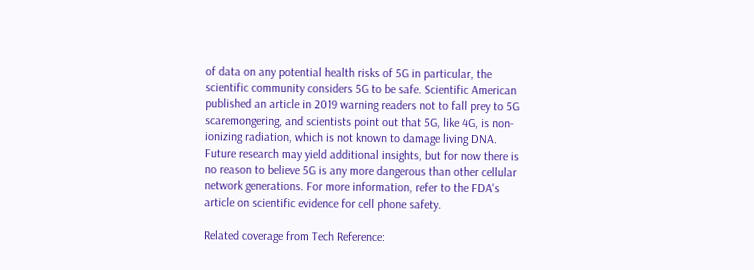of data on any potential health risks of 5G in particular, the scientific community considers 5G to be safe. Scientific American published an article in 2019 warning readers not to fall prey to 5G scaremongering, and scientists point out that 5G, like 4G, is non-ionizing radiation, which is not known to damage living DNA. Future research may yield additional insights, but for now there is no reason to believe 5G is any more dangerous than other cellular network generations. For more information, refer to the FDA's article on scientific evidence for cell phone safety.

Related coverage from Tech Reference: